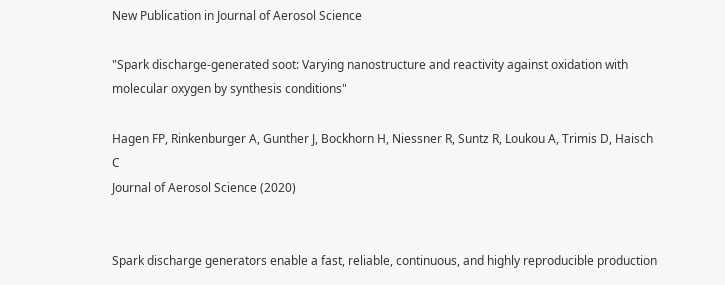New Publication in Journal of Aerosol Science

"Spark discharge-generated soot: Varying nanostructure and reactivity against oxidation with molecular oxygen by synthesis conditions"

Hagen FP, Rinkenburger A, Gunther J, Bockhorn H, Niessner R, Suntz R, Loukou A, Trimis D, Haisch C
Journal of Aerosol Science (2020)


Spark discharge generators enable a fast, reliable, continuous, and highly reproducible production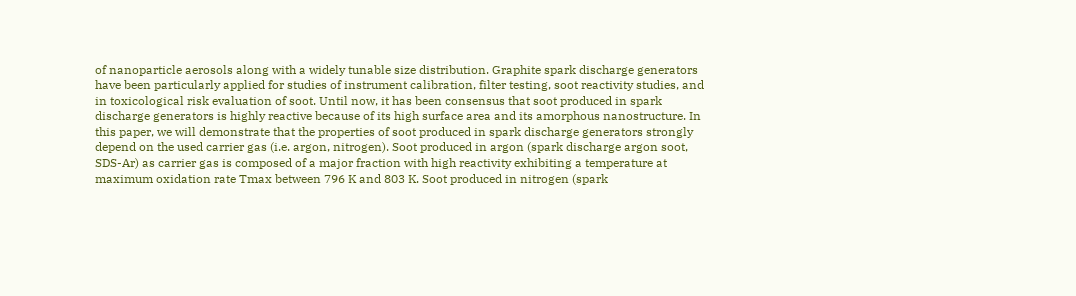of nanoparticle aerosols along with a widely tunable size distribution. Graphite spark discharge generators have been particularly applied for studies of instrument calibration, filter testing, soot reactivity studies, and in toxicological risk evaluation of soot. Until now, it has been consensus that soot produced in spark discharge generators is highly reactive because of its high surface area and its amorphous nanostructure. In this paper, we will demonstrate that the properties of soot produced in spark discharge generators strongly depend on the used carrier gas (i.e. argon, nitrogen). Soot produced in argon (spark discharge argon soot, SDS-Ar) as carrier gas is composed of a major fraction with high reactivity exhibiting a temperature at maximum oxidation rate Tmax between 796 K and 803 K. Soot produced in nitrogen (spark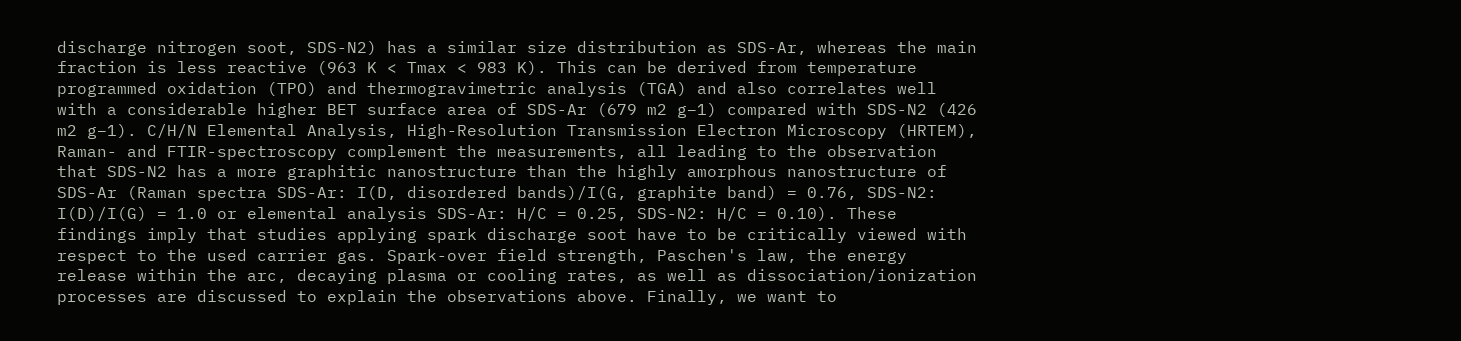discharge nitrogen soot, SDS-N2) has a similar size distribution as SDS-Ar, whereas the main fraction is less reactive (963 K < Tmax < 983 K). This can be derived from temperature programmed oxidation (TPO) and thermogravimetric analysis (TGA) and also correlates well with a considerable higher BET surface area of SDS-Ar (679 m2 g−1) compared with SDS-N2 (426 m2 g−1). C/H/N Elemental Analysis, High-Resolution Transmission Electron Microscopy (HRTEM), Raman- and FTIR-spectroscopy complement the measurements, all leading to the observation that SDS-N2 has a more graphitic nanostructure than the highly amorphous nanostructure of SDS-Ar (Raman spectra SDS-Ar: I(D, disordered bands)/I(G, graphite band) = 0.76, SDS-N2: I(D)/I(G) = 1.0 or elemental analysis SDS-Ar: H/C = 0.25, SDS-N2: H/C = 0.10). These findings imply that studies applying spark discharge soot have to be critically viewed with respect to the used carrier gas. Spark-over field strength, Paschen's law, the energy release within the arc, decaying plasma or cooling rates, as well as dissociation/ionization processes are discussed to explain the observations above. Finally, we want to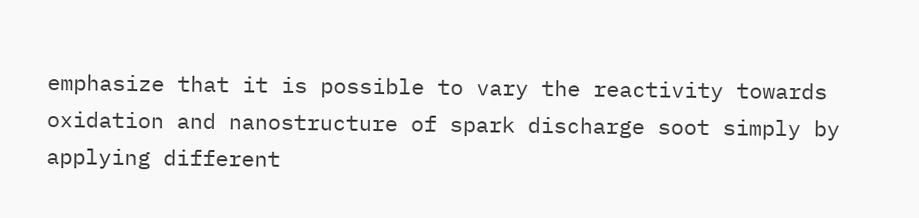emphasize that it is possible to vary the reactivity towards oxidation and nanostructure of spark discharge soot simply by applying different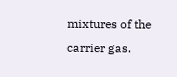mixtures of the carrier gas.